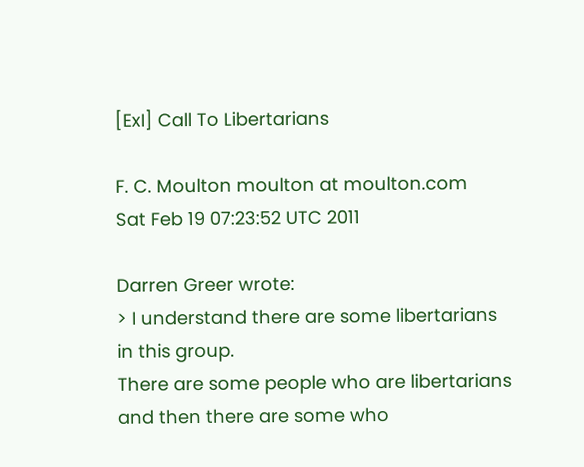[ExI] Call To Libertarians

F. C. Moulton moulton at moulton.com
Sat Feb 19 07:23:52 UTC 2011

Darren Greer wrote:
> I understand there are some libertarians in this group.
There are some people who are libertarians and then there are some who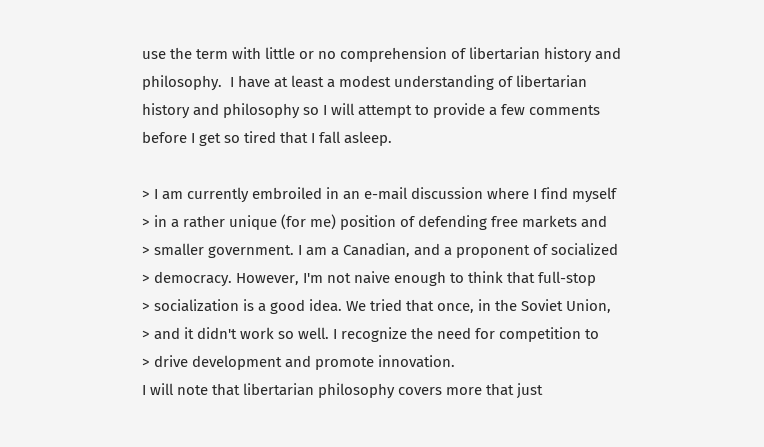use the term with little or no comprehension of libertarian history and
philosophy.  I have at least a modest understanding of libertarian
history and philosophy so I will attempt to provide a few comments
before I get so tired that I fall asleep.

> I am currently embroiled in an e-mail discussion where I find myself
> in a rather unique (for me) position of defending free markets and
> smaller government. I am a Canadian, and a proponent of socialized
> democracy. However, I'm not naive enough to think that full-stop
> socialization is a good idea. We tried that once, in the Soviet Union,
> and it didn't work so well. I recognize the need for competition to
> drive development and promote innovation.
I will note that libertarian philosophy covers more that just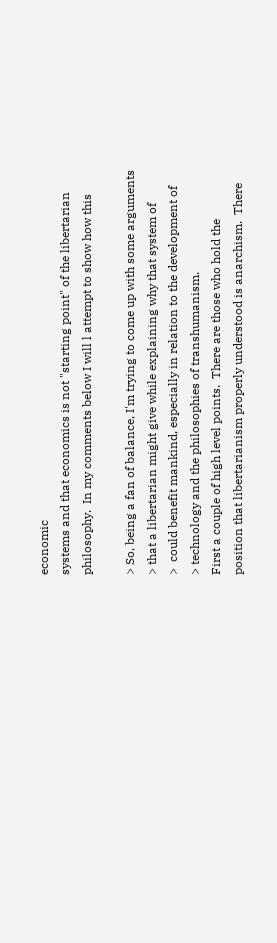economic
systems and that economics is not "starting point" of the libertarian
philosophy.  In my comments below I will l attempt to show how this

> So, being a fan of balance, I'm trying to come up with some arguments
> that a libertarian might give while explaining why that system of
>  could benefit mankind, especially in relation to the development of
> technology and the philosophies of transhumanism.
First a couple of high level points.  There are those who hold the
position that libertarianism properly understood is anarchism.  There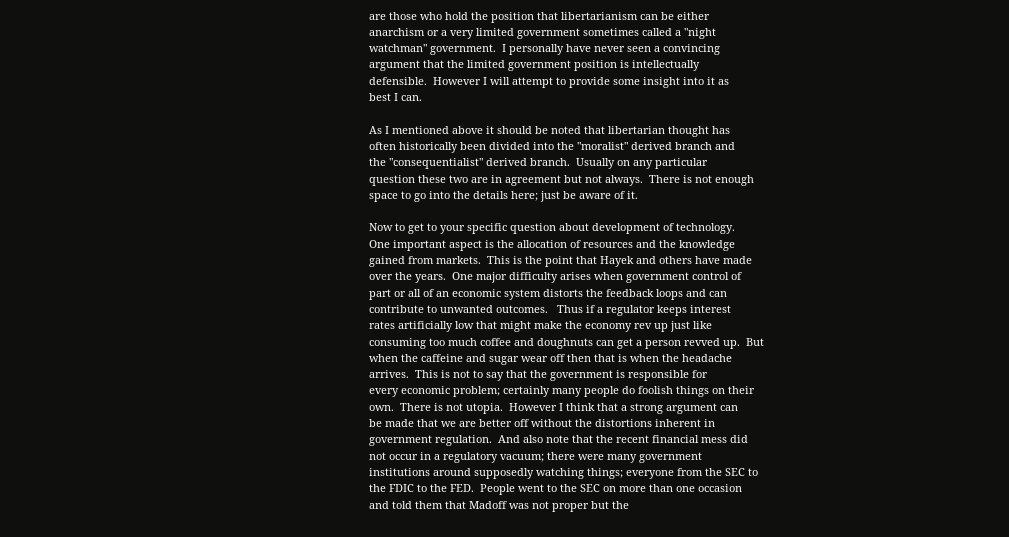are those who hold the position that libertarianism can be either
anarchism or a very limited government sometimes called a "night
watchman" government.  I personally have never seen a convincing
argument that the limited government position is intellectually
defensible.  However I will attempt to provide some insight into it as
best I can.

As I mentioned above it should be noted that libertarian thought has
often historically been divided into the "moralist" derived branch and
the "consequentialist" derived branch.  Usually on any particular
question these two are in agreement but not always.  There is not enough
space to go into the details here; just be aware of it.

Now to get to your specific question about development of technology.
One important aspect is the allocation of resources and the knowledge
gained from markets.  This is the point that Hayek and others have made
over the years.  One major difficulty arises when government control of
part or all of an economic system distorts the feedback loops and can
contribute to unwanted outcomes.   Thus if a regulator keeps interest
rates artificially low that might make the economy rev up just like
consuming too much coffee and doughnuts can get a person revved up.  But
when the caffeine and sugar wear off then that is when the headache
arrives.  This is not to say that the government is responsible for
every economic problem; certainly many people do foolish things on their
own.  There is not utopia.  However I think that a strong argument can
be made that we are better off without the distortions inherent in
government regulation.  And also note that the recent financial mess did
not occur in a regulatory vacuum; there were many government
institutions around supposedly watching things; everyone from the SEC to
the FDIC to the FED.  People went to the SEC on more than one occasion
and told them that Madoff was not proper but the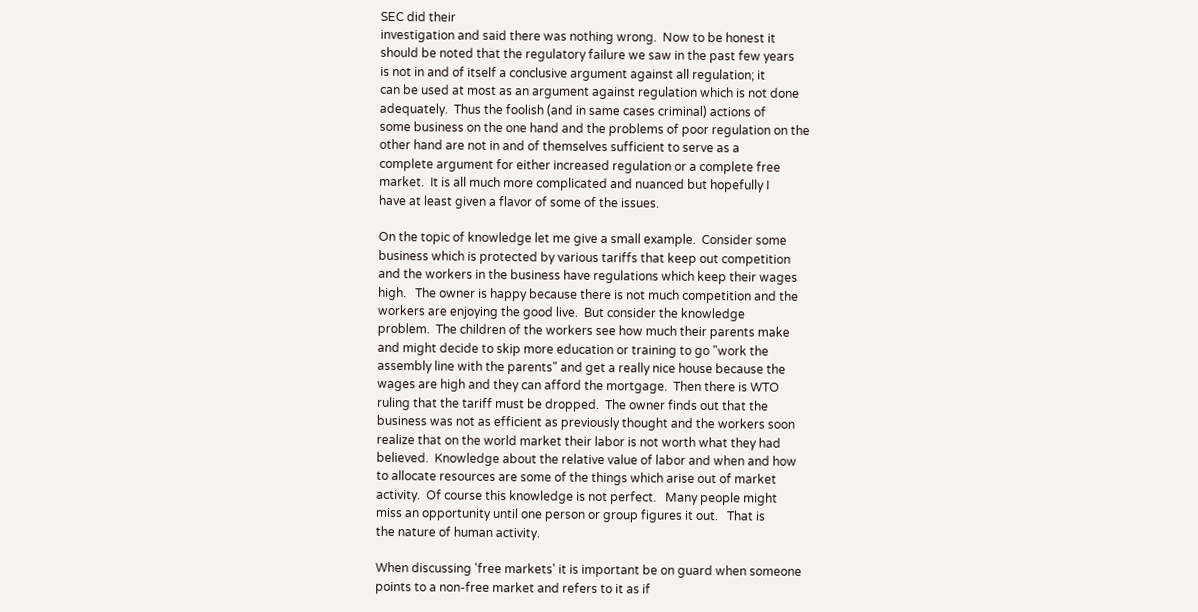SEC did their
investigation and said there was nothing wrong.  Now to be honest it
should be noted that the regulatory failure we saw in the past few years
is not in and of itself a conclusive argument against all regulation; it
can be used at most as an argument against regulation which is not done
adequately.  Thus the foolish (and in same cases criminal) actions of
some business on the one hand and the problems of poor regulation on the
other hand are not in and of themselves sufficient to serve as a
complete argument for either increased regulation or a complete free
market.  It is all much more complicated and nuanced but hopefully I
have at least given a flavor of some of the issues.

On the topic of knowledge let me give a small example.  Consider some
business which is protected by various tariffs that keep out competition
and the workers in the business have regulations which keep their wages
high.   The owner is happy because there is not much competition and the
workers are enjoying the good live.  But consider the knowledge
problem.  The children of the workers see how much their parents make
and might decide to skip more education or training to go "work the
assembly line with the parents" and get a really nice house because the
wages are high and they can afford the mortgage.  Then there is WTO
ruling that the tariff must be dropped.  The owner finds out that the
business was not as efficient as previously thought and the workers soon
realize that on the world market their labor is not worth what they had
believed.  Knowledge about the relative value of labor and when and how
to allocate resources are some of the things which arise out of market
activity.  Of course this knowledge is not perfect.   Many people might
miss an opportunity until one person or group figures it out.   That is
the nature of human activity.

When discussing 'free markets' it is important be on guard when someone
points to a non-free market and refers to it as if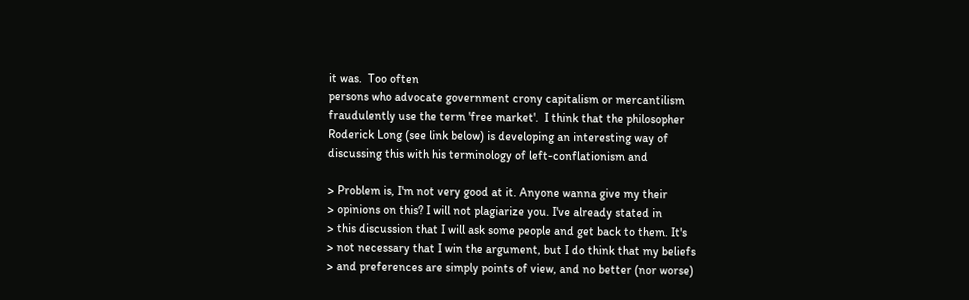it was.  Too often
persons who advocate government crony capitalism or mercantilism
fraudulently use the term 'free market'.  I think that the philosopher
Roderick Long (see link below) is developing an interesting way of
discussing this with his terminology of left-conflationism and

> Problem is, I'm not very good at it. Anyone wanna give my their
> opinions on this? I will not plagiarize you. I've already stated in
> this discussion that I will ask some people and get back to them. It's
> not necessary that I win the argument, but I do think that my beliefs
> and preferences are simply points of view, and no better (nor worse)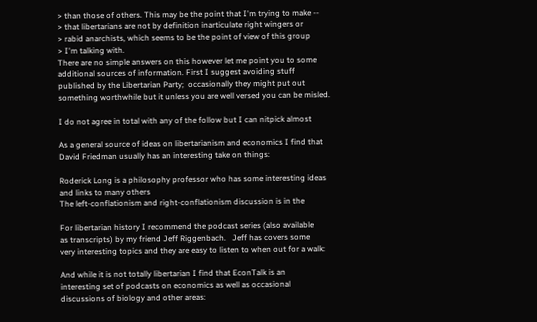> than those of others. This may be the point that I'm trying to make --
> that libertarians are not by definition inarticulate right wingers or
> rabid anarchists, which seems to be the point of view of this group
> I'm talking with.
There are no simple answers on this however let me point you to some
additional sources of information. First I suggest avoiding stuff
published by the Libertarian Party;  occasionally they might put out
something worthwhile but it unless you are well versed you can be misled.

I do not agree in total with any of the follow but I can nitpick almost

As a general source of ideas on libertarianism and economics I find that
David Friedman usually has an interesting take on things:

Roderick Long is a philosophy professor who has some interesting ideas
and links to many others
The left-conflationism and right-conflationism discussion is in the

For libertarian history I recommend the podcast series (also available
as transcripts) by my friend Jeff Riggenbach.   Jeff has covers some
very interesting topics and they are easy to listen to when out for a walk:

And while it is not totally libertarian I find that EconTalk is an
interesting set of podcasts on economics as well as occasional
discussions of biology and other areas: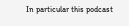In particular this podcast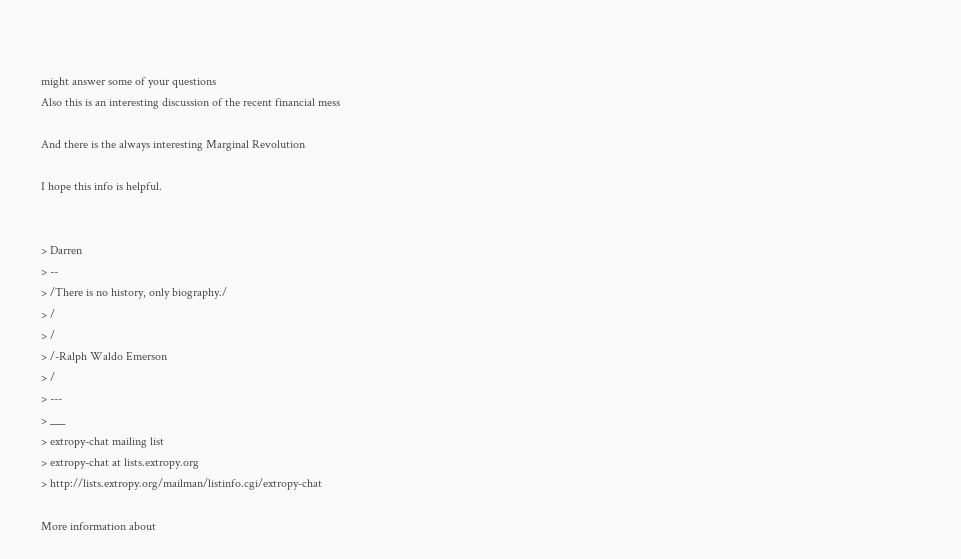might answer some of your questions
Also this is an interesting discussion of the recent financial mess

And there is the always interesting Marginal Revolution

I hope this info is helpful.


> Darren
> --
> /There is no history, only biography./
> /
> /
> /-Ralph Waldo Emerson
> /
> ---
> ___
> extropy-chat mailing list
> extropy-chat at lists.extropy.org
> http://lists.extropy.org/mailman/listinfo.cgi/extropy-chat

More information about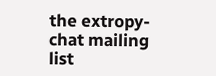the extropy-chat mailing list